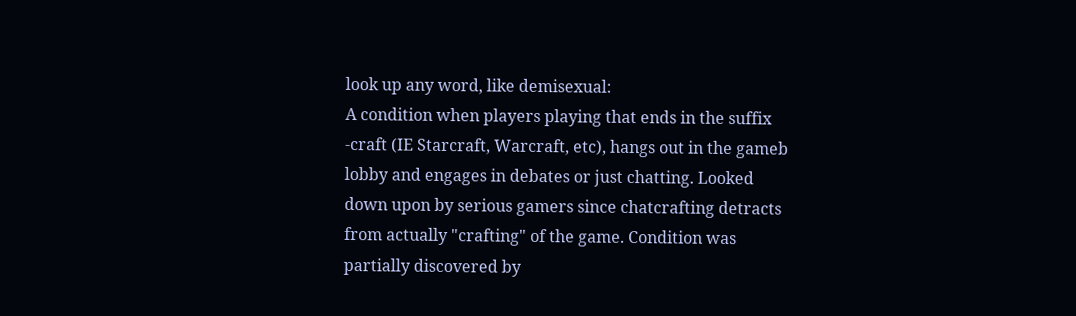look up any word, like demisexual:
A condition when players playing that ends in the suffix -craft (IE Starcraft, Warcraft, etc), hangs out in the gameb lobby and engages in debates or just chatting. Looked down upon by serious gamers since chatcrafting detracts from actually "crafting" of the game. Condition was partially discovered by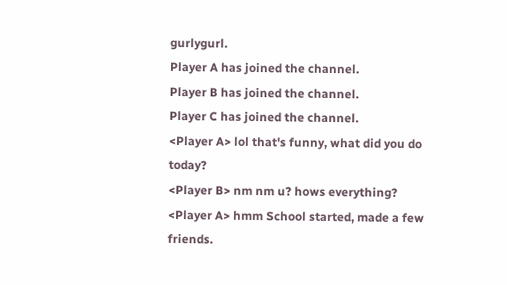gurlygurl.
Player A has joined the channel.
Player B has joined the channel.
Player C has joined the channel.
<Player A> lol that's funny, what did you do today?
<Player B> nm nm u? hows everything?
<Player A> hmm School started, made a few friends.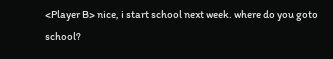<Player B> nice, i start school next week. where do you goto school?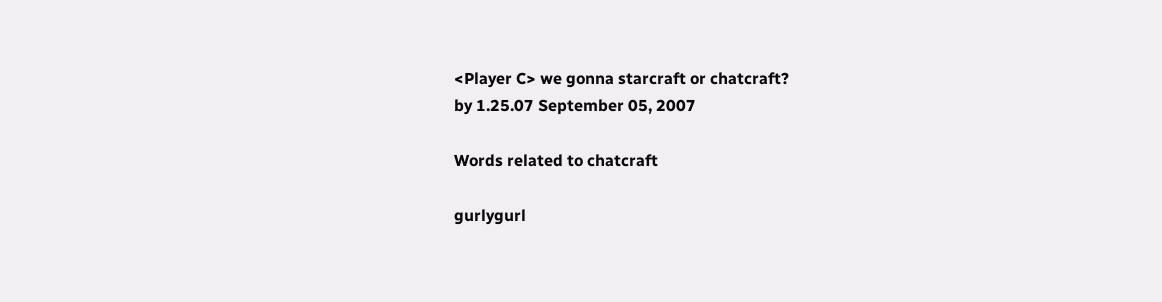<Player C> we gonna starcraft or chatcraft?
by 1.25.07 September 05, 2007

Words related to chatcraft

gurlygurl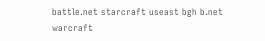battle.net starcraft useast bgh b.net warcraft